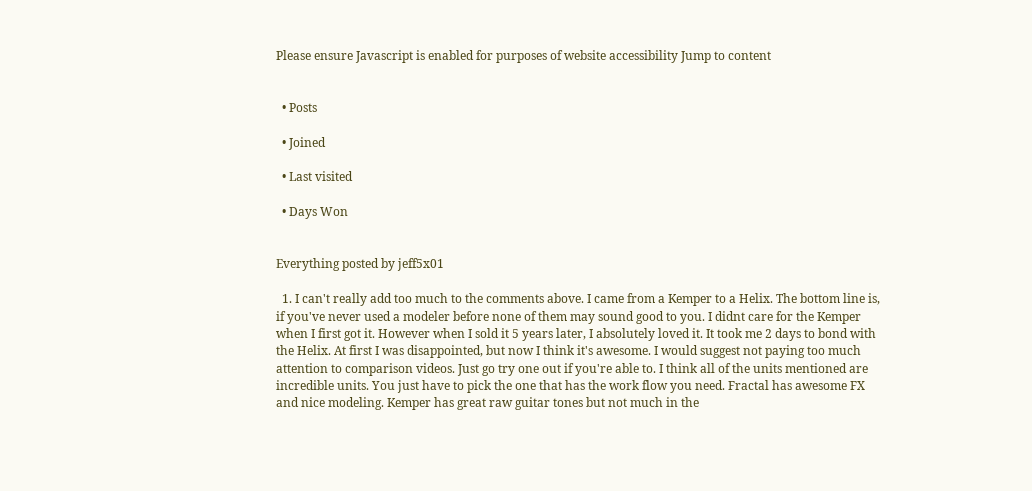Please ensure Javascript is enabled for purposes of website accessibility Jump to content


  • Posts

  • Joined

  • Last visited

  • Days Won


Everything posted by jeff5x01

  1. I can't really add too much to the comments above. I came from a Kemper to a Helix. The bottom line is, if you've never used a modeler before none of them may sound good to you. I didnt care for the Kemper when I first got it. However when I sold it 5 years later, I absolutely loved it. It took me 2 days to bond with the Helix. At first I was disappointed, but now I think it's awesome. I would suggest not paying too much attention to comparison videos. Just go try one out if you're able to. I think all of the units mentioned are incredible units. You just have to pick the one that has the work flow you need. Fractal has awesome FX and nice modeling. Kemper has great raw guitar tones but not much in the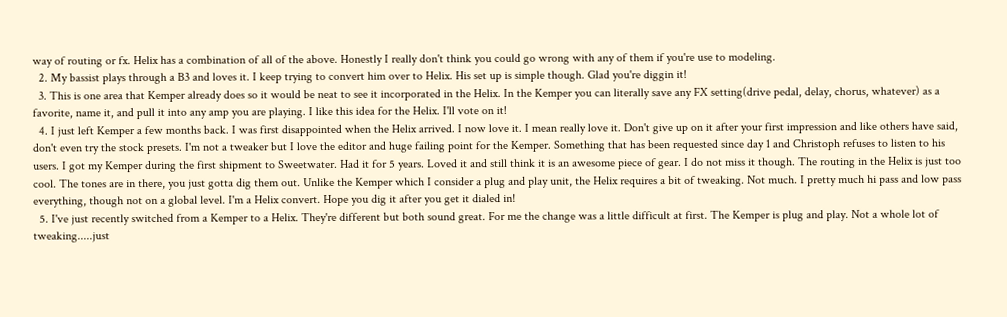way of routing or fx. Helix has a combination of all of the above. Honestly I really don't think you could go wrong with any of them if you're use to modeling.
  2. My bassist plays through a B3 and loves it. I keep trying to convert him over to Helix. His set up is simple though. Glad you're diggin it!
  3. This is one area that Kemper already does so it would be neat to see it incorporated in the Helix. In the Kemper you can literally save any FX setting(drive pedal, delay, chorus, whatever) as a favorite, name it, and pull it into any amp you are playing. I like this idea for the Helix. I'll vote on it!
  4. I just left Kemper a few months back. I was first disappointed when the Helix arrived. I now love it. I mean really love it. Don't give up on it after your first impression and like others have said, don't even try the stock presets. I'm not a tweaker but I love the editor and huge failing point for the Kemper. Something that has been requested since day 1 and Christoph refuses to listen to his users. I got my Kemper during the first shipment to Sweetwater. Had it for 5 years. Loved it and still think it is an awesome piece of gear. I do not miss it though. The routing in the Helix is just too cool. The tones are in there, you just gotta dig them out. Unlike the Kemper which I consider a plug and play unit, the Helix requires a bit of tweaking. Not much. I pretty much hi pass and low pass everything, though not on a global level. I'm a Helix convert. Hope you dig it after you get it dialed in!
  5. I've just recently switched from a Kemper to a Helix. They're different but both sound great. For me the change was a little difficult at first. The Kemper is plug and play. Not a whole lot of tweaking.....just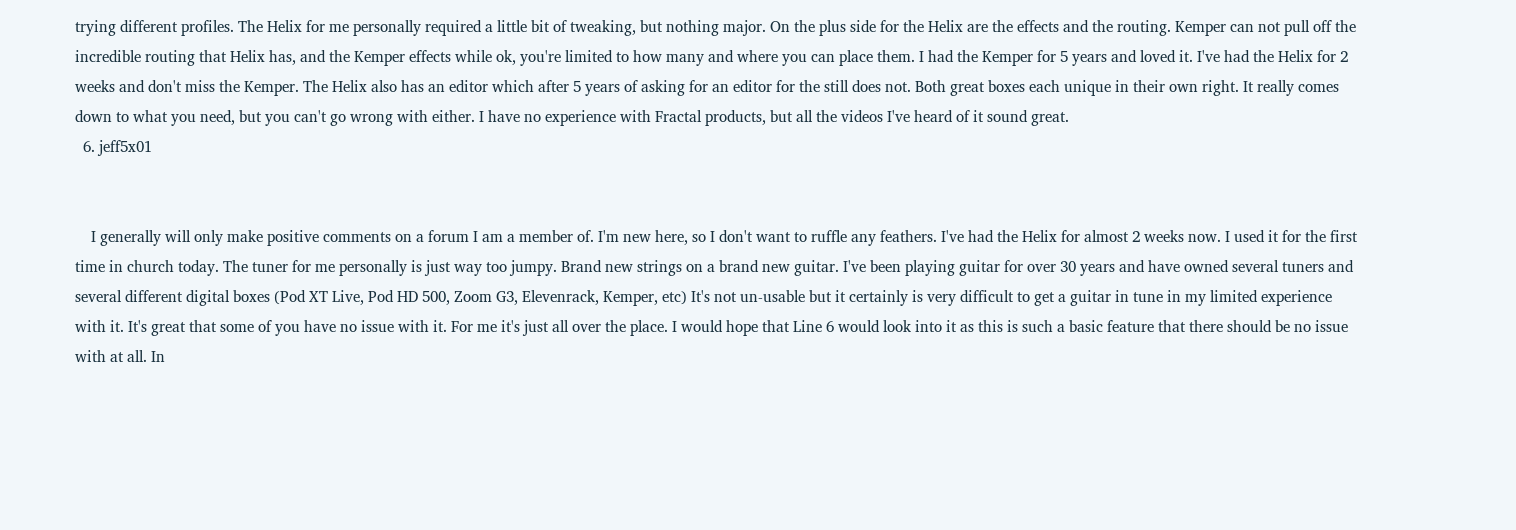trying different profiles. The Helix for me personally required a little bit of tweaking, but nothing major. On the plus side for the Helix are the effects and the routing. Kemper can not pull off the incredible routing that Helix has, and the Kemper effects while ok, you're limited to how many and where you can place them. I had the Kemper for 5 years and loved it. I've had the Helix for 2 weeks and don't miss the Kemper. The Helix also has an editor which after 5 years of asking for an editor for the still does not. Both great boxes each unique in their own right. It really comes down to what you need, but you can't go wrong with either. I have no experience with Fractal products, but all the videos I've heard of it sound great.
  6. jeff5x01


    I generally will only make positive comments on a forum I am a member of. I'm new here, so I don't want to ruffle any feathers. I've had the Helix for almost 2 weeks now. I used it for the first time in church today. The tuner for me personally is just way too jumpy. Brand new strings on a brand new guitar. I've been playing guitar for over 30 years and have owned several tuners and several different digital boxes (Pod XT Live, Pod HD 500, Zoom G3, Elevenrack, Kemper, etc) It's not un-usable but it certainly is very difficult to get a guitar in tune in my limited experience with it. It's great that some of you have no issue with it. For me it's just all over the place. I would hope that Line 6 would look into it as this is such a basic feature that there should be no issue with at all. In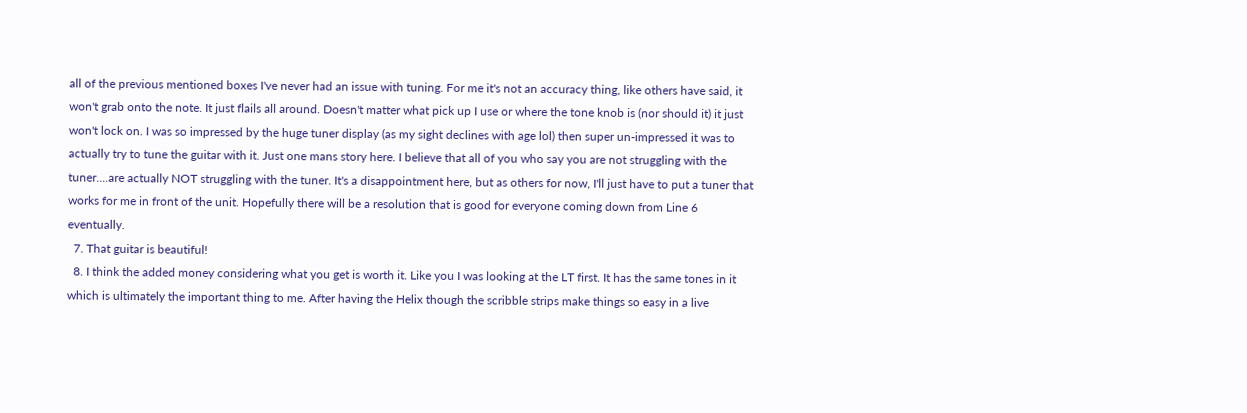all of the previous mentioned boxes I've never had an issue with tuning. For me it's not an accuracy thing, like others have said, it won't grab onto the note. It just flails all around. Doesn't matter what pick up I use or where the tone knob is (nor should it) it just won't lock on. I was so impressed by the huge tuner display (as my sight declines with age lol) then super un-impressed it was to actually try to tune the guitar with it. Just one mans story here. I believe that all of you who say you are not struggling with the tuner....are actually NOT struggling with the tuner. It's a disappointment here, but as others for now, I'll just have to put a tuner that works for me in front of the unit. Hopefully there will be a resolution that is good for everyone coming down from Line 6 eventually.
  7. That guitar is beautiful!
  8. I think the added money considering what you get is worth it. Like you I was looking at the LT first. It has the same tones in it which is ultimately the important thing to me. After having the Helix though the scribble strips make things so easy in a live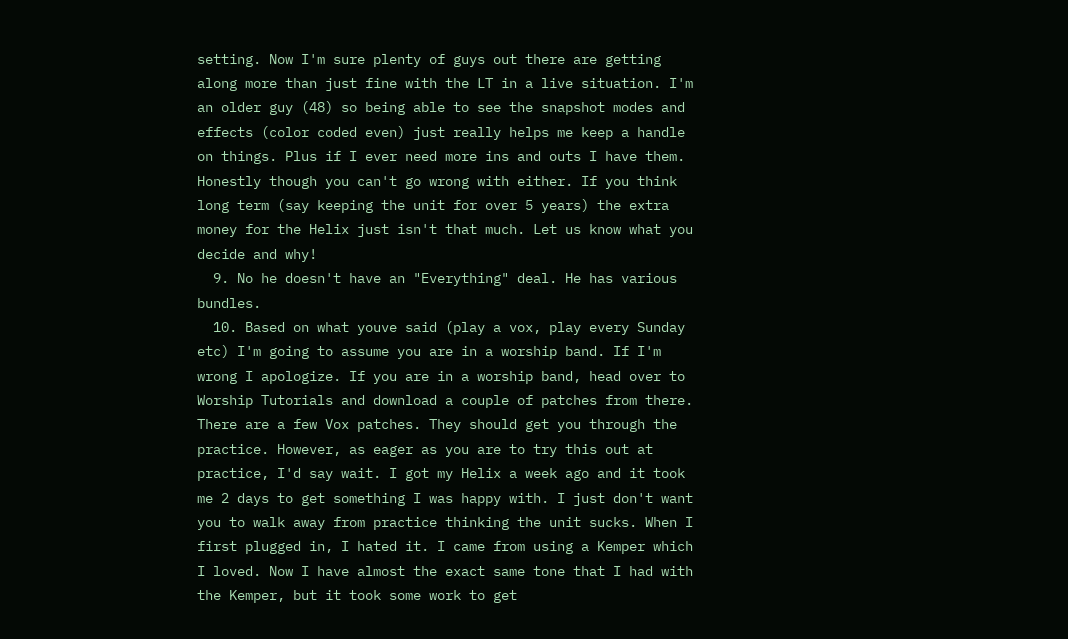setting. Now I'm sure plenty of guys out there are getting along more than just fine with the LT in a live situation. I'm an older guy (48) so being able to see the snapshot modes and effects (color coded even) just really helps me keep a handle on things. Plus if I ever need more ins and outs I have them. Honestly though you can't go wrong with either. If you think long term (say keeping the unit for over 5 years) the extra money for the Helix just isn't that much. Let us know what you decide and why!
  9. No he doesn't have an "Everything" deal. He has various bundles.
  10. Based on what youve said (play a vox, play every Sunday etc) I'm going to assume you are in a worship band. If I'm wrong I apologize. If you are in a worship band, head over to Worship Tutorials and download a couple of patches from there. There are a few Vox patches. They should get you through the practice. However, as eager as you are to try this out at practice, I'd say wait. I got my Helix a week ago and it took me 2 days to get something I was happy with. I just don't want you to walk away from practice thinking the unit sucks. When I first plugged in, I hated it. I came from using a Kemper which I loved. Now I have almost the exact same tone that I had with the Kemper, but it took some work to get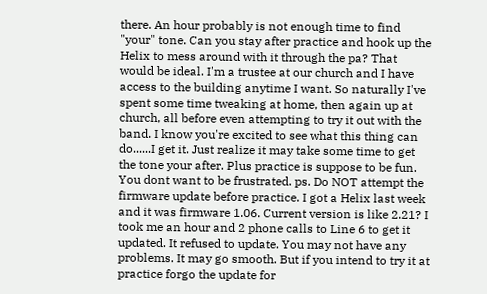there. An hour probably is not enough time to find "your" tone. Can you stay after practice and hook up the Helix to mess around with it through the pa? That would be ideal. I'm a trustee at our church and I have access to the building anytime I want. So naturally I've spent some time tweaking at home, then again up at church, all before even attempting to try it out with the band. I know you're excited to see what this thing can do......I get it. Just realize it may take some time to get the tone your after. Plus practice is suppose to be fun. You dont want to be frustrated. ps. Do NOT attempt the firmware update before practice. I got a Helix last week and it was firmware 1.06. Current version is like 2.21? I took me an hour and 2 phone calls to Line 6 to get it updated. It refused to update. You may not have any problems. It may go smooth. But if you intend to try it at practice forgo the update for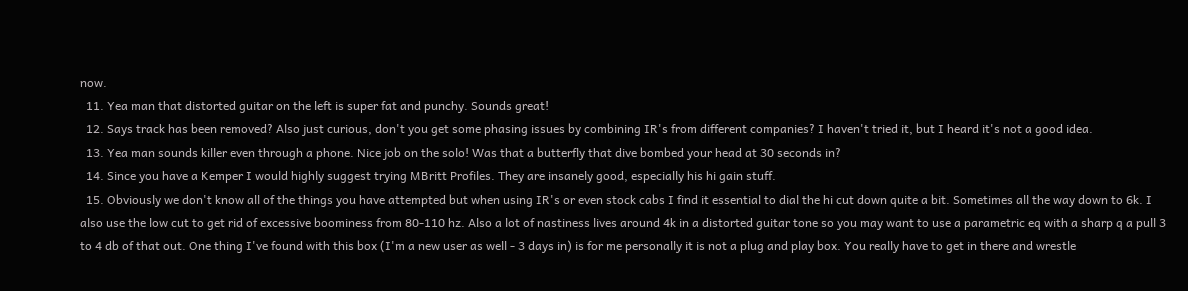now.
  11. Yea man that distorted guitar on the left is super fat and punchy. Sounds great!
  12. Says track has been removed? Also just curious, don't you get some phasing issues by combining IR's from different companies? I haven't tried it, but I heard it's not a good idea.
  13. Yea man sounds killer even through a phone. Nice job on the solo! Was that a butterfly that dive bombed your head at 30 seconds in?
  14. Since you have a Kemper I would highly suggest trying MBritt Profiles. They are insanely good, especially his hi gain stuff.
  15. Obviously we don't know all of the things you have attempted but when using IR's or even stock cabs I find it essential to dial the hi cut down quite a bit. Sometimes all the way down to 6k. I also use the low cut to get rid of excessive boominess from 80-110 hz. Also a lot of nastiness lives around 4k in a distorted guitar tone so you may want to use a parametric eq with a sharp q a pull 3 to 4 db of that out. One thing I've found with this box (I'm a new user as well - 3 days in) is for me personally it is not a plug and play box. You really have to get in there and wrestle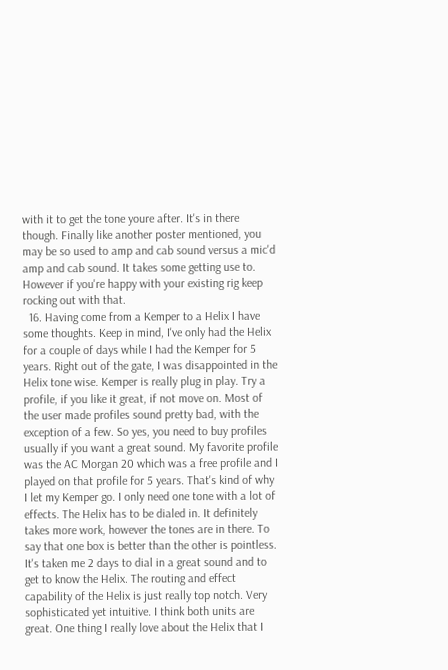with it to get the tone youre after. It's in there though. Finally like another poster mentioned, you may be so used to amp and cab sound versus a mic'd amp and cab sound. It takes some getting use to. However if you're happy with your existing rig keep rocking out with that.
  16. Having come from a Kemper to a Helix I have some thoughts. Keep in mind, I've only had the Helix for a couple of days while I had the Kemper for 5 years. Right out of the gate, I was disappointed in the Helix tone wise. Kemper is really plug in play. Try a profile, if you like it great, if not move on. Most of the user made profiles sound pretty bad, with the exception of a few. So yes, you need to buy profiles usually if you want a great sound. My favorite profile was the AC Morgan 20 which was a free profile and I played on that profile for 5 years. That's kind of why I let my Kemper go. I only need one tone with a lot of effects. The Helix has to be dialed in. It definitely takes more work, however the tones are in there. To say that one box is better than the other is pointless. It's taken me 2 days to dial in a great sound and to get to know the Helix. The routing and effect capability of the Helix is just really top notch. Very sophisticated yet intuitive. I think both units are great. One thing I really love about the Helix that I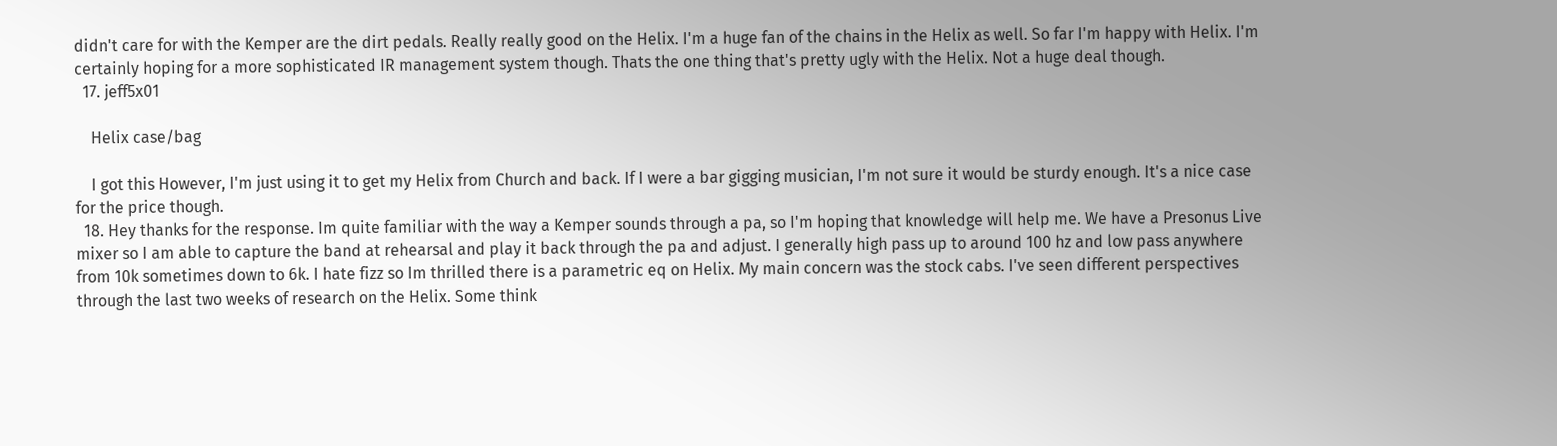didn't care for with the Kemper are the dirt pedals. Really really good on the Helix. I'm a huge fan of the chains in the Helix as well. So far I'm happy with Helix. I'm certainly hoping for a more sophisticated IR management system though. Thats the one thing that's pretty ugly with the Helix. Not a huge deal though.
  17. jeff5x01

    Helix case/bag

    I got this However, I'm just using it to get my Helix from Church and back. If I were a bar gigging musician, I'm not sure it would be sturdy enough. It's a nice case for the price though.
  18. Hey thanks for the response. Im quite familiar with the way a Kemper sounds through a pa, so I'm hoping that knowledge will help me. We have a Presonus Live mixer so I am able to capture the band at rehearsal and play it back through the pa and adjust. I generally high pass up to around 100 hz and low pass anywhere from 10k sometimes down to 6k. I hate fizz so Im thrilled there is a parametric eq on Helix. My main concern was the stock cabs. I've seen different perspectives through the last two weeks of research on the Helix. Some think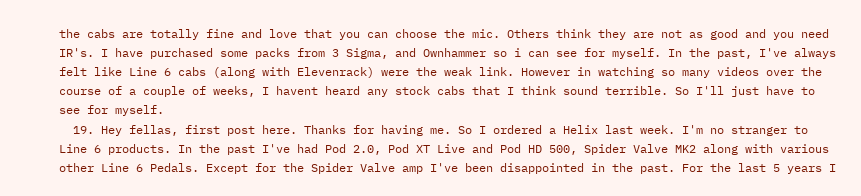the cabs are totally fine and love that you can choose the mic. Others think they are not as good and you need IR's. I have purchased some packs from 3 Sigma, and Ownhammer so i can see for myself. In the past, I've always felt like Line 6 cabs (along with Elevenrack) were the weak link. However in watching so many videos over the course of a couple of weeks, I havent heard any stock cabs that I think sound terrible. So I'll just have to see for myself.
  19. Hey fellas, first post here. Thanks for having me. So I ordered a Helix last week. I'm no stranger to Line 6 products. In the past I've had Pod 2.0, Pod XT Live and Pod HD 500, Spider Valve MK2 along with various other Line 6 Pedals. Except for the Spider Valve amp I've been disappointed in the past. For the last 5 years I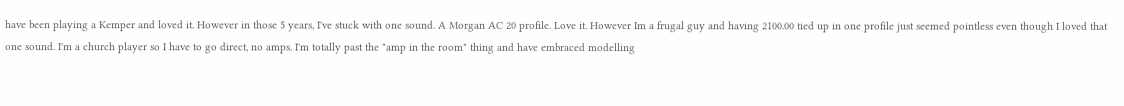have been playing a Kemper and loved it. However in those 5 years, I've stuck with one sound. A Morgan AC 20 profile. Love it. However Im a frugal guy and having 2100.00 tied up in one profile just seemed pointless even though I loved that one sound. I'm a church player so I have to go direct, no amps. I'm totally past the "amp in the room" thing and have embraced modelling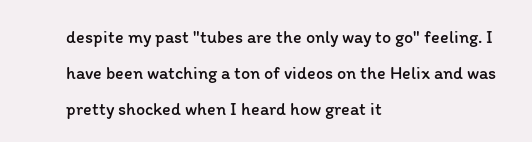despite my past "tubes are the only way to go" feeling. I have been watching a ton of videos on the Helix and was pretty shocked when I heard how great it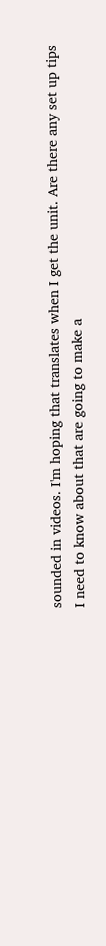sounded in videos. I'm hoping that translates when I get the unit. Are there any set up tips I need to know about that are going to make a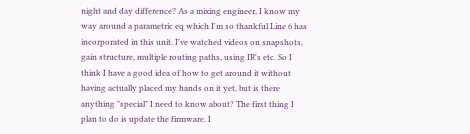night and day difference? As a mixing engineer, I know my way around a parametric eq which I'm so thankful Line 6 has incorporated in this unit. I've watched videos on snapshots, gain structure, multiple routing paths, using IR's etc. So I think I have a good idea of how to get around it without having actually placed my hands on it yet, but is there anything "special" I need to know about? The first thing I plan to do is update the firmware. I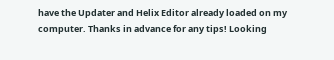have the Updater and Helix Editor already loaded on my computer. Thanks in advance for any tips! Looking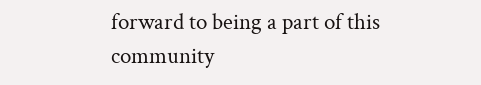forward to being a part of this community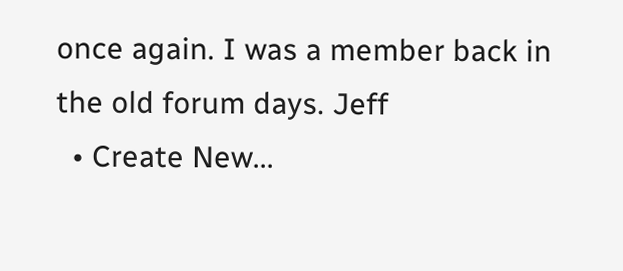once again. I was a member back in the old forum days. Jeff
  • Create New...